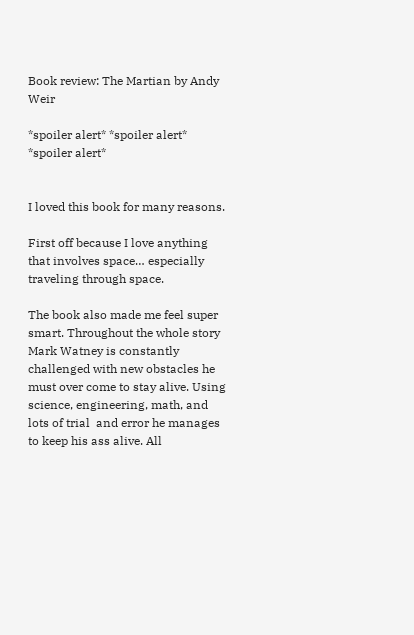Book review: The Martian by Andy Weir

*spoiler alert* *spoiler alert* *spoiler alert*


I loved this book for many reasons.

First off because I love anything that involves space… especially traveling through space.

The book also made me feel super smart. Throughout the whole story Mark Watney is constantly challenged with new obstacles he must over come to stay alive. Using science, engineering, math, and lots of trial  and error he manages to keep his ass alive. All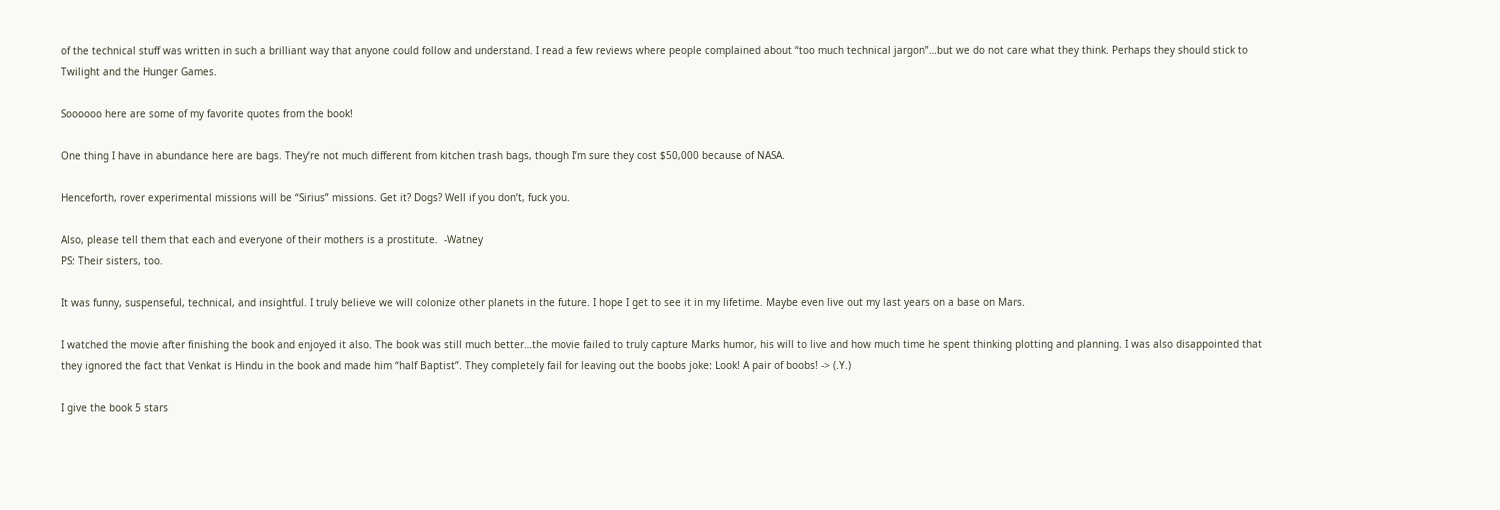of the technical stuff was written in such a brilliant way that anyone could follow and understand. I read a few reviews where people complained about “too much technical jargon”…but we do not care what they think. Perhaps they should stick to Twilight and the Hunger Games.

Soooooo here are some of my favorite quotes from the book!

One thing I have in abundance here are bags. They’re not much different from kitchen trash bags, though I’m sure they cost $50,000 because of NASA.

Henceforth, rover experimental missions will be “Sirius” missions. Get it? Dogs? Well if you don’t, fuck you.

Also, please tell them that each and everyone of their mothers is a prostitute.  -Watney
PS: Their sisters, too.

It was funny, suspenseful, technical, and insightful. I truly believe we will colonize other planets in the future. I hope I get to see it in my lifetime. Maybe even live out my last years on a base on Mars.

I watched the movie after finishing the book and enjoyed it also. The book was still much better…the movie failed to truly capture Marks humor, his will to live and how much time he spent thinking plotting and planning. I was also disappointed that they ignored the fact that Venkat is Hindu in the book and made him “half Baptist”. They completely fail for leaving out the boobs joke: Look! A pair of boobs! -> (.Y.)

I give the book 5 stars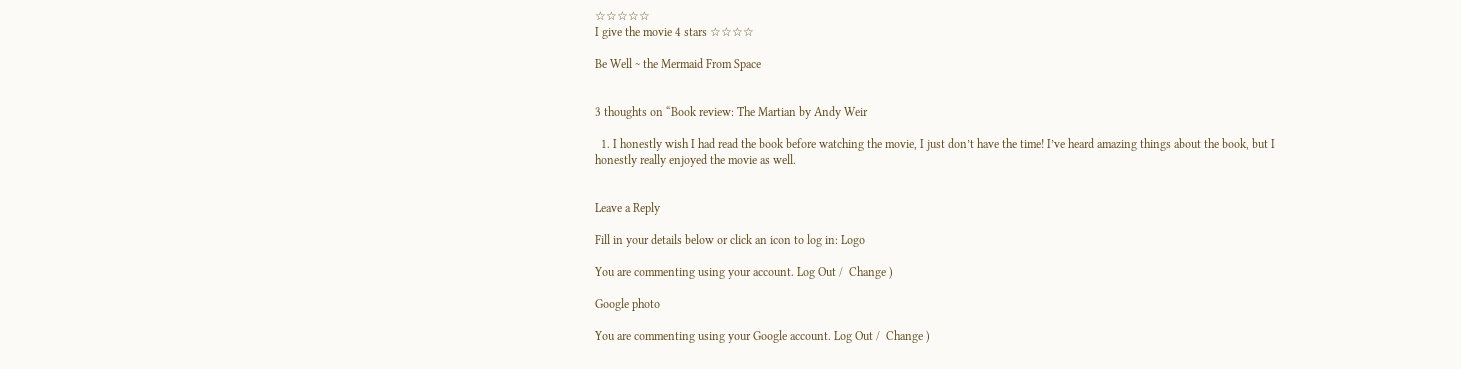☆☆☆☆☆
I give the movie 4 stars ☆☆☆☆

Be Well ~ the Mermaid From Space


3 thoughts on “Book review: The Martian by Andy Weir

  1. I honestly wish I had read the book before watching the movie, I just don’t have the time! I’ve heard amazing things about the book, but I honestly really enjoyed the movie as well.


Leave a Reply

Fill in your details below or click an icon to log in: Logo

You are commenting using your account. Log Out /  Change )

Google photo

You are commenting using your Google account. Log Out /  Change )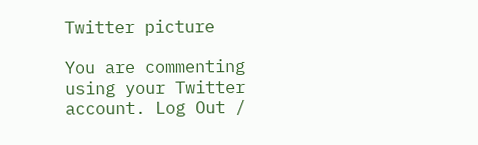Twitter picture

You are commenting using your Twitter account. Log Out /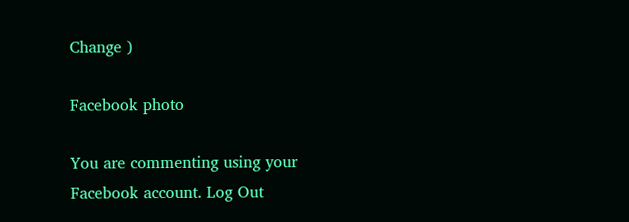Change )

Facebook photo

You are commenting using your Facebook account. Log Out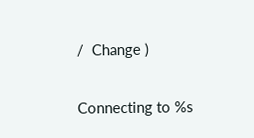/  Change )

Connecting to %s